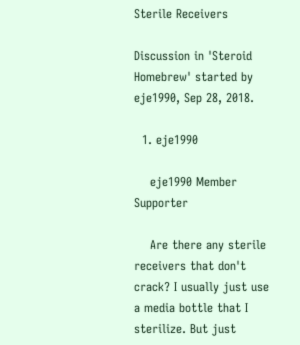Sterile Receivers

Discussion in 'Steroid Homebrew' started by eje1990, Sep 28, 2018.

  1. eje1990

    eje1990 Member Supporter

    Are there any sterile receivers that don't crack? I usually just use a media bottle that I sterilize. But just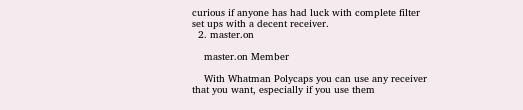curious if anyone has had luck with complete filter set ups with a decent receiver.
  2. master.on

    master.on Member

    With Whatman Polycaps you can use any receiver that you want, especially if you use them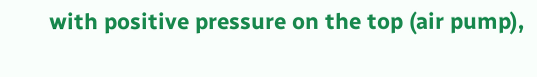with positive pressure on the top (air pump),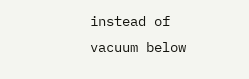instead of vacuum below